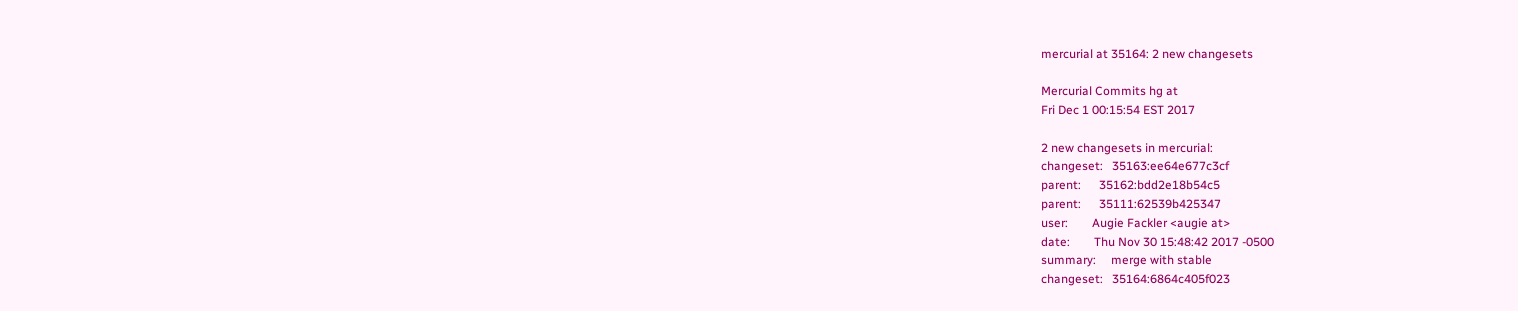mercurial at 35164: 2 new changesets

Mercurial Commits hg at
Fri Dec 1 00:15:54 EST 2017

2 new changesets in mercurial:
changeset:   35163:ee64e677c3cf
parent:      35162:bdd2e18b54c5
parent:      35111:62539b425347
user:        Augie Fackler <augie at>
date:        Thu Nov 30 15:48:42 2017 -0500
summary:     merge with stable
changeset:   35164:6864c405f023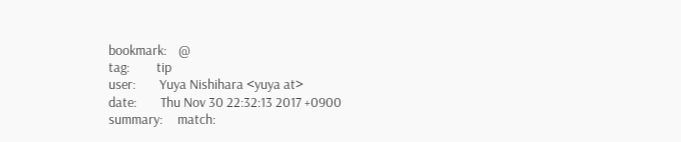bookmark:    @
tag:         tip
user:        Yuya Nishihara <yuya at>
date:        Thu Nov 30 22:32:13 2017 +0900
summary:     match: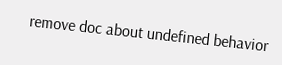remove doc about undefined behavior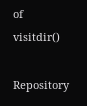of visitdir()

Repository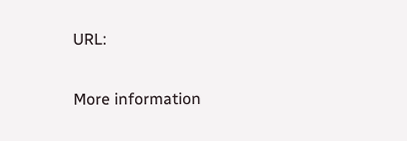URL:

More information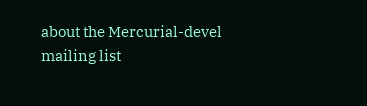about the Mercurial-devel mailing list